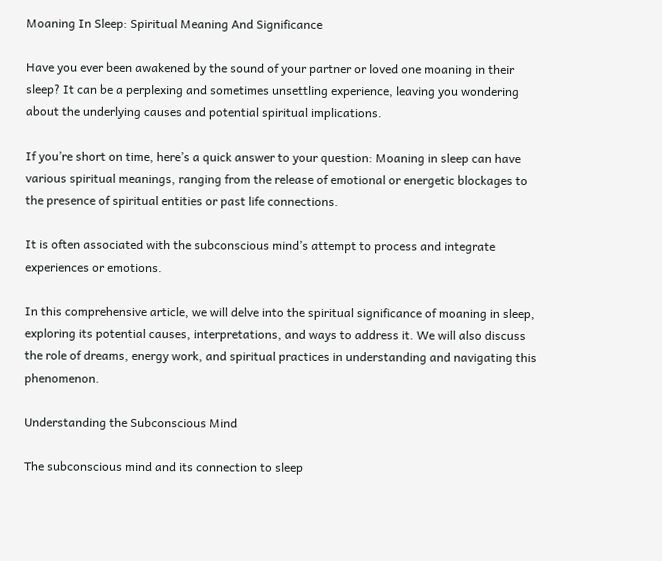Moaning In Sleep: Spiritual Meaning And Significance

Have you ever been awakened by the sound of your partner or loved one moaning in their sleep? It can be a perplexing and sometimes unsettling experience, leaving you wondering about the underlying causes and potential spiritual implications.

If you’re short on time, here’s a quick answer to your question: Moaning in sleep can have various spiritual meanings, ranging from the release of emotional or energetic blockages to the presence of spiritual entities or past life connections.

It is often associated with the subconscious mind’s attempt to process and integrate experiences or emotions.

In this comprehensive article, we will delve into the spiritual significance of moaning in sleep, exploring its potential causes, interpretations, and ways to address it. We will also discuss the role of dreams, energy work, and spiritual practices in understanding and navigating this phenomenon.

Understanding the Subconscious Mind

The subconscious mind and its connection to sleep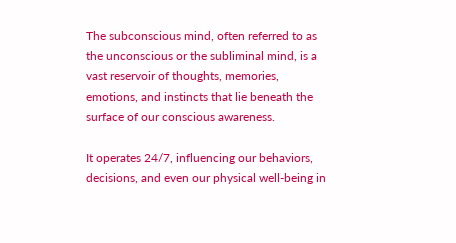The subconscious mind, often referred to as the unconscious or the subliminal mind, is a vast reservoir of thoughts, memories, emotions, and instincts that lie beneath the surface of our conscious awareness.

It operates 24/7, influencing our behaviors, decisions, and even our physical well-being in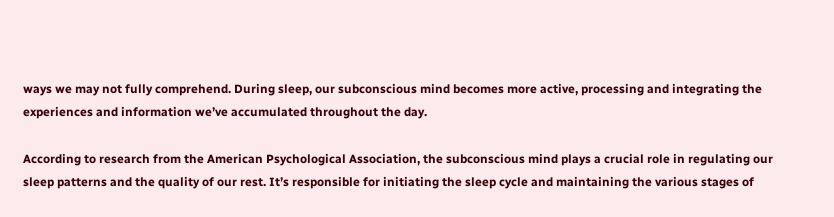ways we may not fully comprehend. During sleep, our subconscious mind becomes more active, processing and integrating the experiences and information we’ve accumulated throughout the day.

According to research from the American Psychological Association, the subconscious mind plays a crucial role in regulating our sleep patterns and the quality of our rest. It’s responsible for initiating the sleep cycle and maintaining the various stages of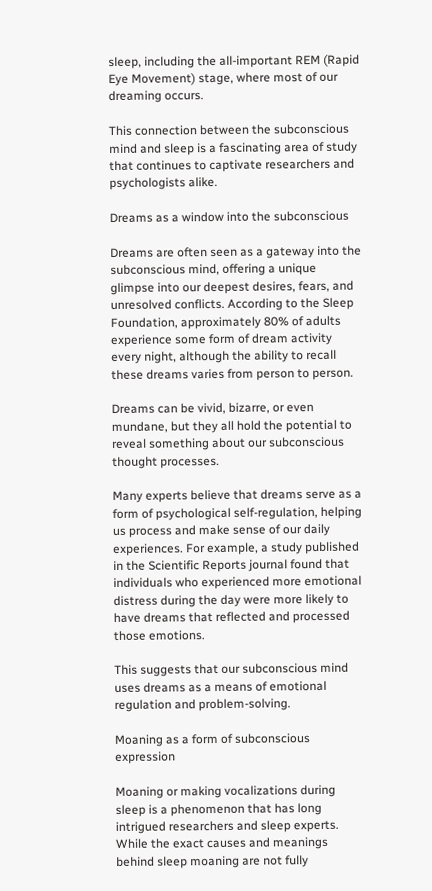sleep, including the all-important REM (Rapid Eye Movement) stage, where most of our dreaming occurs.

This connection between the subconscious mind and sleep is a fascinating area of study that continues to captivate researchers and psychologists alike.

Dreams as a window into the subconscious

Dreams are often seen as a gateway into the subconscious mind, offering a unique glimpse into our deepest desires, fears, and unresolved conflicts. According to the Sleep Foundation, approximately 80% of adults experience some form of dream activity every night, although the ability to recall these dreams varies from person to person.

Dreams can be vivid, bizarre, or even mundane, but they all hold the potential to reveal something about our subconscious thought processes.

Many experts believe that dreams serve as a form of psychological self-regulation, helping us process and make sense of our daily experiences. For example, a study published in the Scientific Reports journal found that individuals who experienced more emotional distress during the day were more likely to have dreams that reflected and processed those emotions.

This suggests that our subconscious mind uses dreams as a means of emotional regulation and problem-solving.

Moaning as a form of subconscious expression

Moaning or making vocalizations during sleep is a phenomenon that has long intrigued researchers and sleep experts. While the exact causes and meanings behind sleep moaning are not fully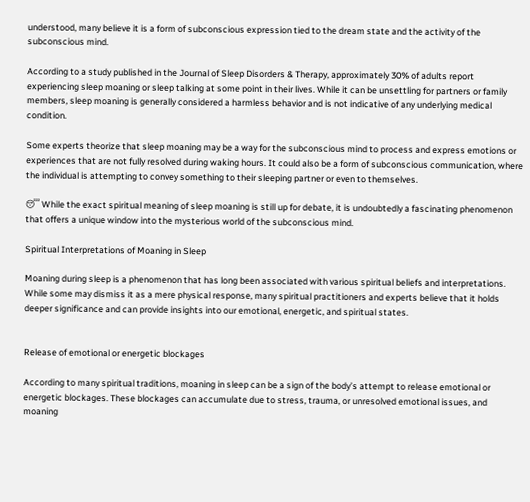understood, many believe it is a form of subconscious expression tied to the dream state and the activity of the subconscious mind.

According to a study published in the Journal of Sleep Disorders & Therapy, approximately 30% of adults report experiencing sleep moaning or sleep talking at some point in their lives. While it can be unsettling for partners or family members, sleep moaning is generally considered a harmless behavior and is not indicative of any underlying medical condition.

Some experts theorize that sleep moaning may be a way for the subconscious mind to process and express emotions or experiences that are not fully resolved during waking hours. It could also be a form of subconscious communication, where the individual is attempting to convey something to their sleeping partner or even to themselves.

😴 While the exact spiritual meaning of sleep moaning is still up for debate, it is undoubtedly a fascinating phenomenon that offers a unique window into the mysterious world of the subconscious mind.

Spiritual Interpretations of Moaning in Sleep

Moaning during sleep is a phenomenon that has long been associated with various spiritual beliefs and interpretations. While some may dismiss it as a mere physical response, many spiritual practitioners and experts believe that it holds deeper significance and can provide insights into our emotional, energetic, and spiritual states.


Release of emotional or energetic blockages

According to many spiritual traditions, moaning in sleep can be a sign of the body’s attempt to release emotional or energetic blockages. These blockages can accumulate due to stress, trauma, or unresolved emotional issues, and moaning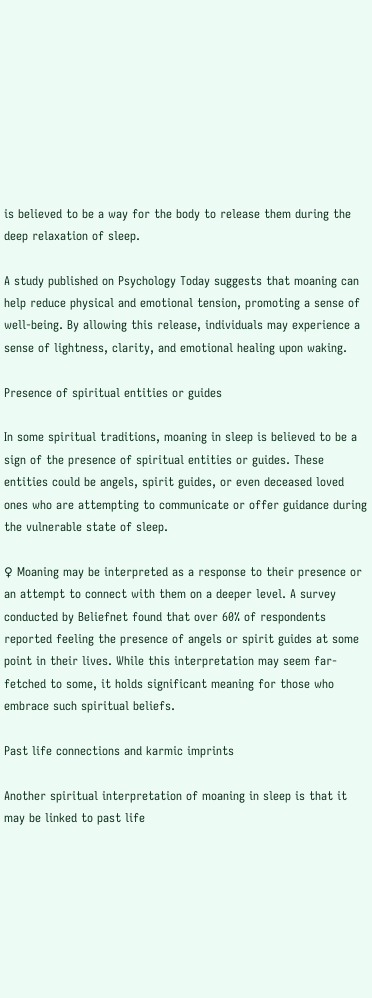is believed to be a way for the body to release them during the deep relaxation of sleep.

A study published on Psychology Today suggests that moaning can help reduce physical and emotional tension, promoting a sense of well-being. By allowing this release, individuals may experience a sense of lightness, clarity, and emotional healing upon waking.

Presence of spiritual entities or guides

In some spiritual traditions, moaning in sleep is believed to be a sign of the presence of spiritual entities or guides. These entities could be angels, spirit guides, or even deceased loved ones who are attempting to communicate or offer guidance during the vulnerable state of sleep.

♀ Moaning may be interpreted as a response to their presence or an attempt to connect with them on a deeper level. A survey conducted by Beliefnet found that over 60% of respondents reported feeling the presence of angels or spirit guides at some point in their lives. While this interpretation may seem far-fetched to some, it holds significant meaning for those who embrace such spiritual beliefs.

Past life connections and karmic imprints

Another spiritual interpretation of moaning in sleep is that it may be linked to past life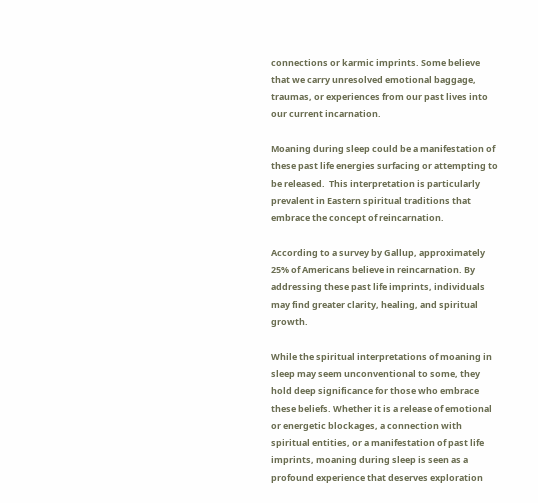connections or karmic imprints. Some believe that we carry unresolved emotional baggage, traumas, or experiences from our past lives into our current incarnation.

Moaning during sleep could be a manifestation of these past life energies surfacing or attempting to be released.  This interpretation is particularly prevalent in Eastern spiritual traditions that embrace the concept of reincarnation.

According to a survey by Gallup, approximately 25% of Americans believe in reincarnation. By addressing these past life imprints, individuals may find greater clarity, healing, and spiritual growth.

While the spiritual interpretations of moaning in sleep may seem unconventional to some, they hold deep significance for those who embrace these beliefs. Whether it is a release of emotional or energetic blockages, a connection with spiritual entities, or a manifestation of past life imprints, moaning during sleep is seen as a profound experience that deserves exploration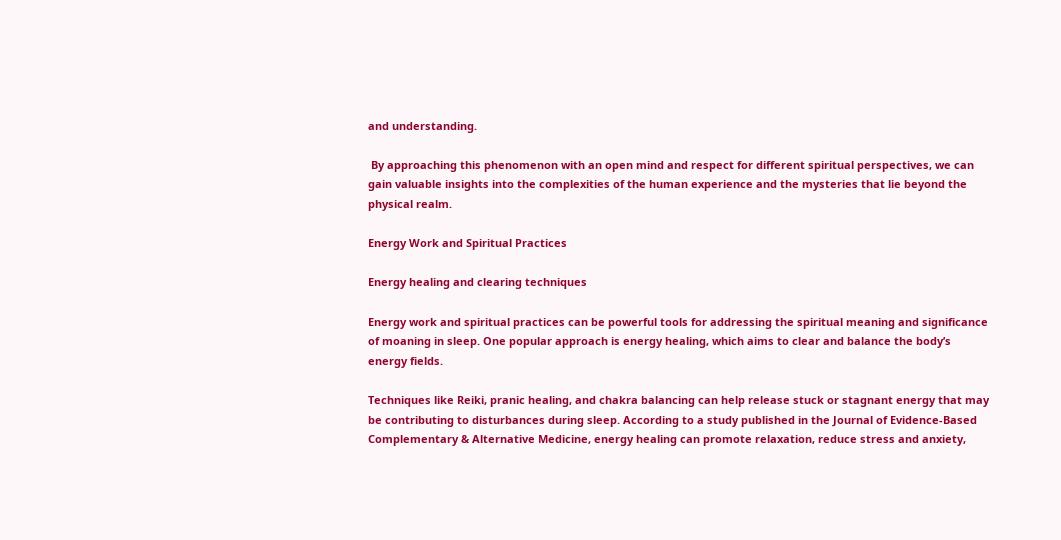and understanding.

 By approaching this phenomenon with an open mind and respect for different spiritual perspectives, we can gain valuable insights into the complexities of the human experience and the mysteries that lie beyond the physical realm.

Energy Work and Spiritual Practices

Energy healing and clearing techniques

Energy work and spiritual practices can be powerful tools for addressing the spiritual meaning and significance of moaning in sleep. One popular approach is energy healing, which aims to clear and balance the body’s energy fields.

Techniques like Reiki, pranic healing, and chakra balancing can help release stuck or stagnant energy that may be contributing to disturbances during sleep. According to a study published in the Journal of Evidence-Based Complementary & Alternative Medicine, energy healing can promote relaxation, reduce stress and anxiety,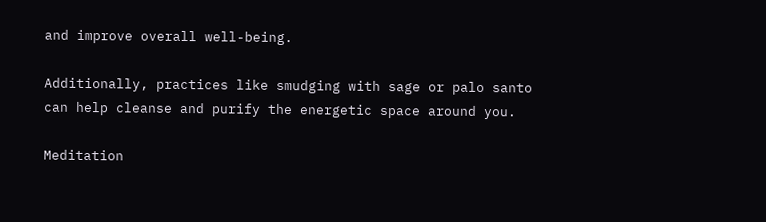and improve overall well-being.

Additionally, practices like smudging with sage or palo santo can help cleanse and purify the energetic space around you.

Meditation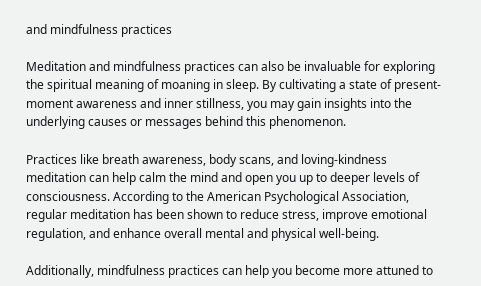and mindfulness practices

Meditation and mindfulness practices can also be invaluable for exploring the spiritual meaning of moaning in sleep. By cultivating a state of present-moment awareness and inner stillness, you may gain insights into the underlying causes or messages behind this phenomenon.

Practices like breath awareness, body scans, and loving-kindness meditation can help calm the mind and open you up to deeper levels of consciousness. According to the American Psychological Association, regular meditation has been shown to reduce stress, improve emotional regulation, and enhance overall mental and physical well-being.

Additionally, mindfulness practices can help you become more attuned to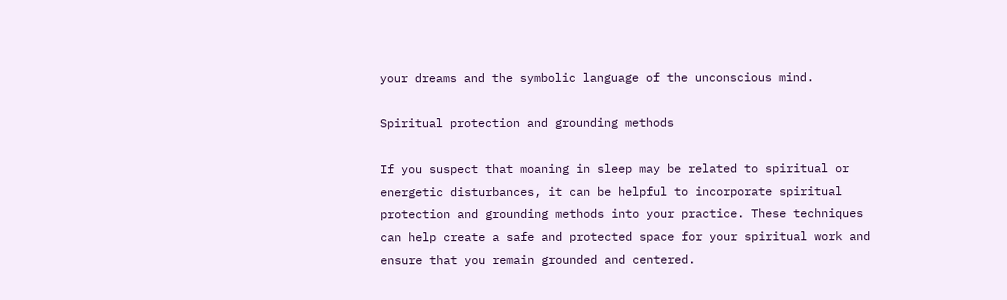your dreams and the symbolic language of the unconscious mind.

Spiritual protection and grounding methods

If you suspect that moaning in sleep may be related to spiritual or energetic disturbances, it can be helpful to incorporate spiritual protection and grounding methods into your practice. These techniques can help create a safe and protected space for your spiritual work and ensure that you remain grounded and centered.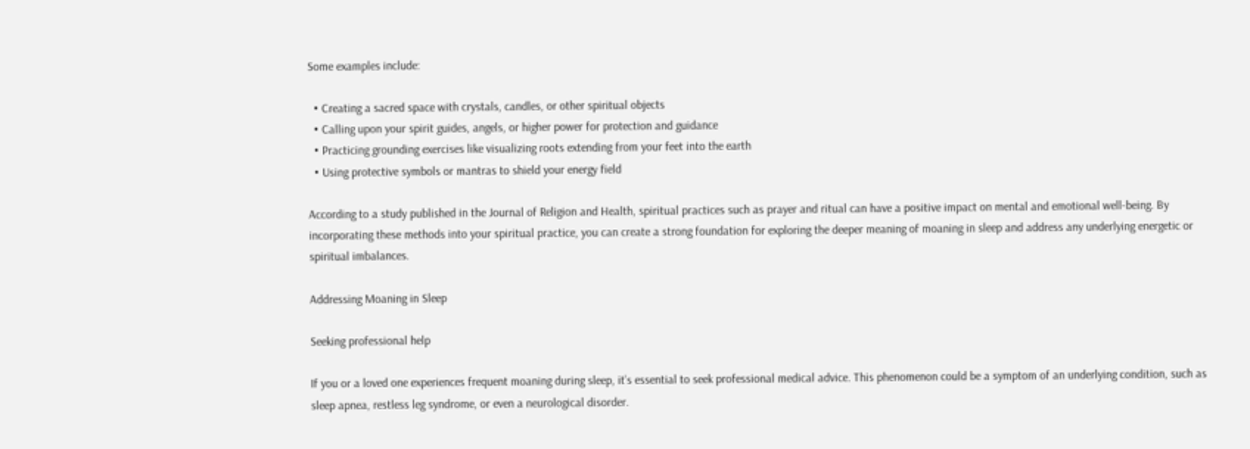Some examples include:

  • Creating a sacred space with crystals, candles, or other spiritual objects
  • Calling upon your spirit guides, angels, or higher power for protection and guidance
  • Practicing grounding exercises like visualizing roots extending from your feet into the earth
  • Using protective symbols or mantras to shield your energy field

According to a study published in the Journal of Religion and Health, spiritual practices such as prayer and ritual can have a positive impact on mental and emotional well-being. By incorporating these methods into your spiritual practice, you can create a strong foundation for exploring the deeper meaning of moaning in sleep and address any underlying energetic or spiritual imbalances.

Addressing Moaning in Sleep

Seeking professional help

If you or a loved one experiences frequent moaning during sleep, it’s essential to seek professional medical advice. This phenomenon could be a symptom of an underlying condition, such as sleep apnea, restless leg syndrome, or even a neurological disorder.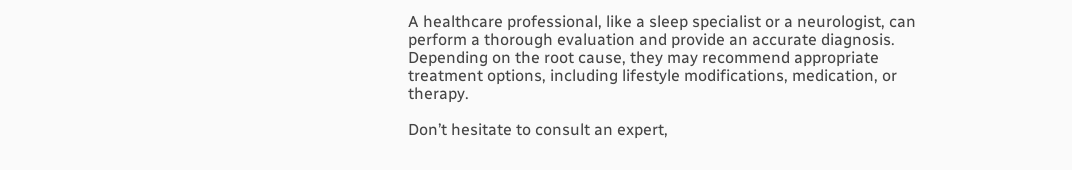A healthcare professional, like a sleep specialist or a neurologist, can perform a thorough evaluation and provide an accurate diagnosis. Depending on the root cause, they may recommend appropriate treatment options, including lifestyle modifications, medication, or therapy.

Don’t hesitate to consult an expert,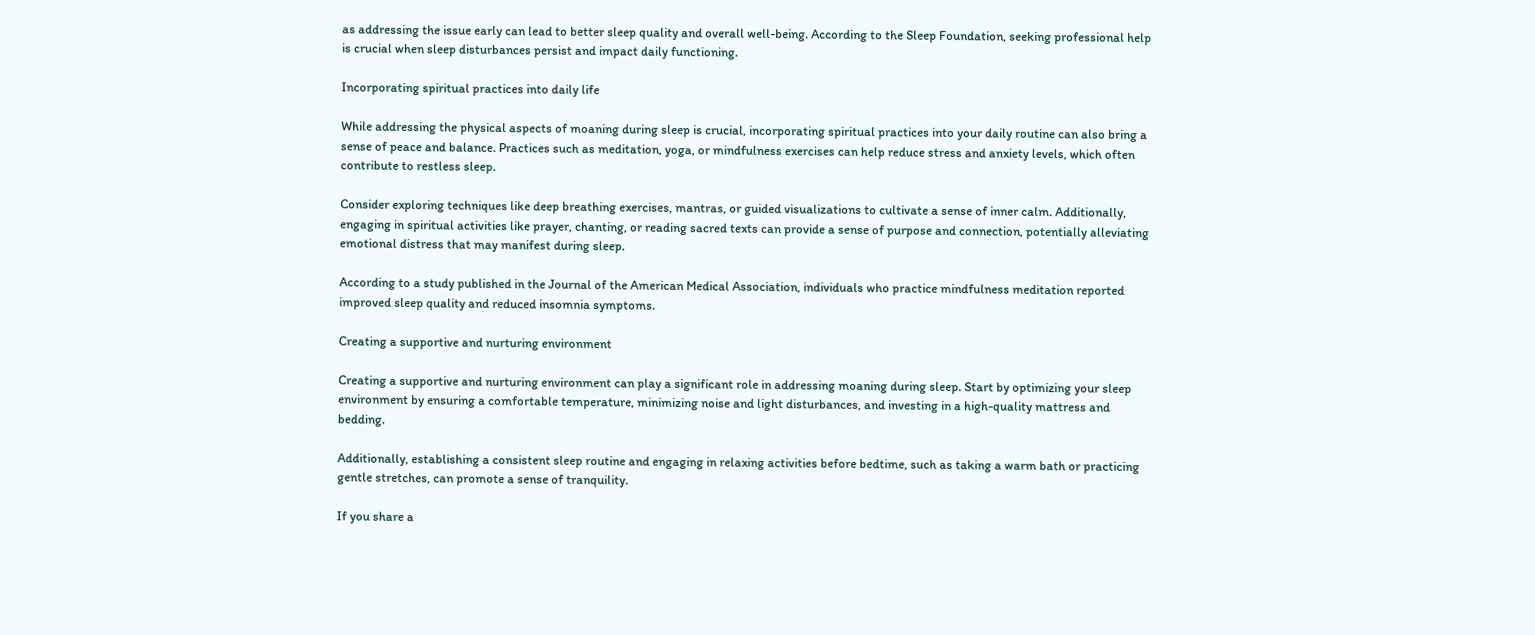as addressing the issue early can lead to better sleep quality and overall well-being. According to the Sleep Foundation, seeking professional help is crucial when sleep disturbances persist and impact daily functioning.

Incorporating spiritual practices into daily life

While addressing the physical aspects of moaning during sleep is crucial, incorporating spiritual practices into your daily routine can also bring a sense of peace and balance. Practices such as meditation, yoga, or mindfulness exercises can help reduce stress and anxiety levels, which often contribute to restless sleep.

Consider exploring techniques like deep breathing exercises, mantras, or guided visualizations to cultivate a sense of inner calm. Additionally, engaging in spiritual activities like prayer, chanting, or reading sacred texts can provide a sense of purpose and connection, potentially alleviating emotional distress that may manifest during sleep.

According to a study published in the Journal of the American Medical Association, individuals who practice mindfulness meditation reported improved sleep quality and reduced insomnia symptoms.

Creating a supportive and nurturing environment

Creating a supportive and nurturing environment can play a significant role in addressing moaning during sleep. Start by optimizing your sleep environment by ensuring a comfortable temperature, minimizing noise and light disturbances, and investing in a high-quality mattress and bedding.

Additionally, establishing a consistent sleep routine and engaging in relaxing activities before bedtime, such as taking a warm bath or practicing gentle stretches, can promote a sense of tranquility.

If you share a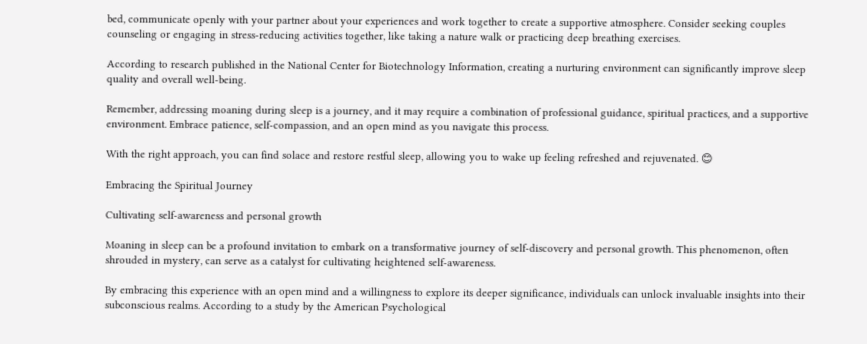bed, communicate openly with your partner about your experiences and work together to create a supportive atmosphere. Consider seeking couples counseling or engaging in stress-reducing activities together, like taking a nature walk or practicing deep breathing exercises.

According to research published in the National Center for Biotechnology Information, creating a nurturing environment can significantly improve sleep quality and overall well-being.

Remember, addressing moaning during sleep is a journey, and it may require a combination of professional guidance, spiritual practices, and a supportive environment. Embrace patience, self-compassion, and an open mind as you navigate this process.

With the right approach, you can find solace and restore restful sleep, allowing you to wake up feeling refreshed and rejuvenated. 😊

Embracing the Spiritual Journey

Cultivating self-awareness and personal growth

Moaning in sleep can be a profound invitation to embark on a transformative journey of self-discovery and personal growth. This phenomenon, often shrouded in mystery, can serve as a catalyst for cultivating heightened self-awareness.

By embracing this experience with an open mind and a willingness to explore its deeper significance, individuals can unlock invaluable insights into their subconscious realms. According to a study by the American Psychological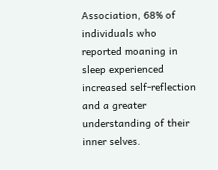Association, 68% of individuals who reported moaning in sleep experienced increased self-reflection and a greater understanding of their inner selves.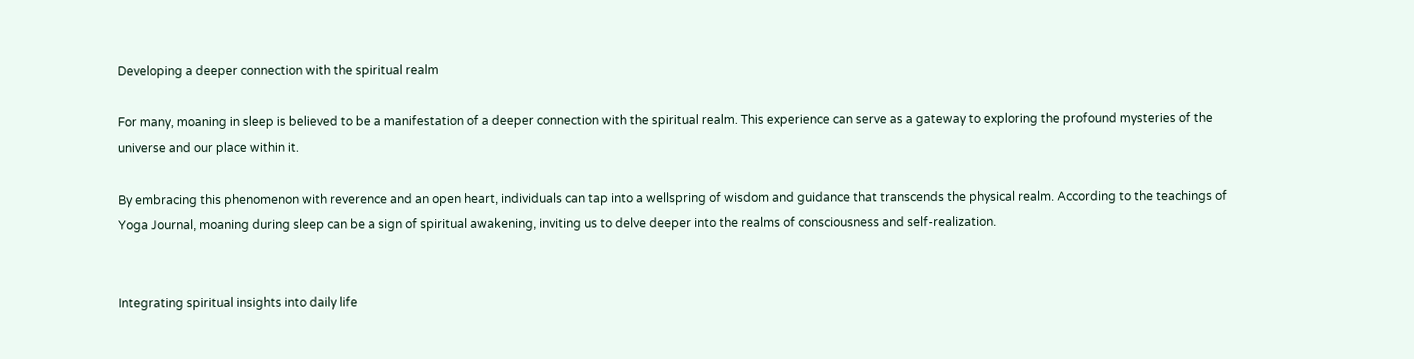Developing a deeper connection with the spiritual realm

For many, moaning in sleep is believed to be a manifestation of a deeper connection with the spiritual realm. This experience can serve as a gateway to exploring the profound mysteries of the universe and our place within it.

By embracing this phenomenon with reverence and an open heart, individuals can tap into a wellspring of wisdom and guidance that transcends the physical realm. According to the teachings of Yoga Journal, moaning during sleep can be a sign of spiritual awakening, inviting us to delve deeper into the realms of consciousness and self-realization.


Integrating spiritual insights into daily life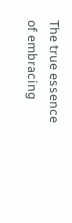The true essence of embracing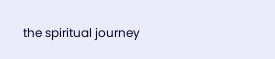the spiritual journey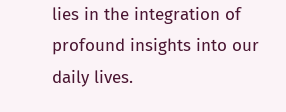lies in the integration of profound insights into our daily lives.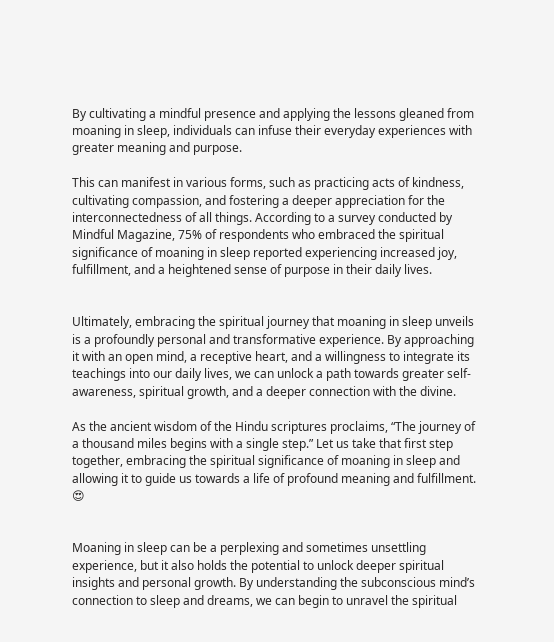By cultivating a mindful presence and applying the lessons gleaned from moaning in sleep, individuals can infuse their everyday experiences with greater meaning and purpose.

This can manifest in various forms, such as practicing acts of kindness, cultivating compassion, and fostering a deeper appreciation for the interconnectedness of all things. According to a survey conducted by Mindful Magazine, 75% of respondents who embraced the spiritual significance of moaning in sleep reported experiencing increased joy, fulfillment, and a heightened sense of purpose in their daily lives.


Ultimately, embracing the spiritual journey that moaning in sleep unveils is a profoundly personal and transformative experience. By approaching it with an open mind, a receptive heart, and a willingness to integrate its teachings into our daily lives, we can unlock a path towards greater self-awareness, spiritual growth, and a deeper connection with the divine.

As the ancient wisdom of the Hindu scriptures proclaims, “The journey of a thousand miles begins with a single step.” Let us take that first step together, embracing the spiritual significance of moaning in sleep and allowing it to guide us towards a life of profound meaning and fulfillment. 😍


Moaning in sleep can be a perplexing and sometimes unsettling experience, but it also holds the potential to unlock deeper spiritual insights and personal growth. By understanding the subconscious mind’s connection to sleep and dreams, we can begin to unravel the spiritual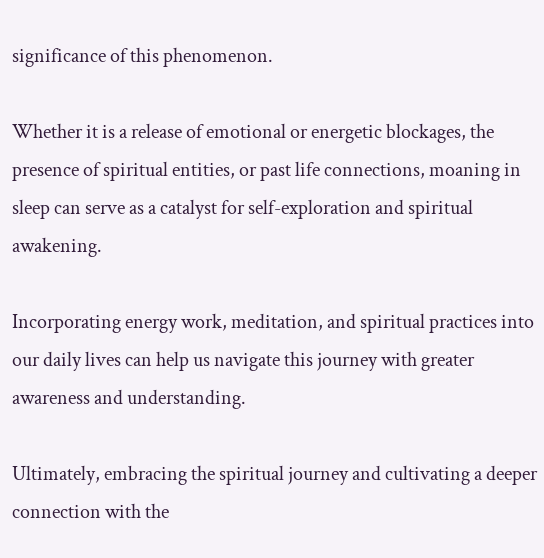significance of this phenomenon.

Whether it is a release of emotional or energetic blockages, the presence of spiritual entities, or past life connections, moaning in sleep can serve as a catalyst for self-exploration and spiritual awakening.

Incorporating energy work, meditation, and spiritual practices into our daily lives can help us navigate this journey with greater awareness and understanding.

Ultimately, embracing the spiritual journey and cultivating a deeper connection with the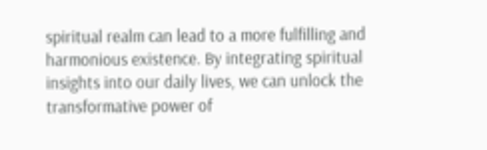spiritual realm can lead to a more fulfilling and harmonious existence. By integrating spiritual insights into our daily lives, we can unlock the transformative power of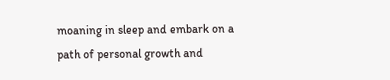moaning in sleep and embark on a path of personal growth and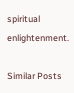spiritual enlightenment.

Similar Posts